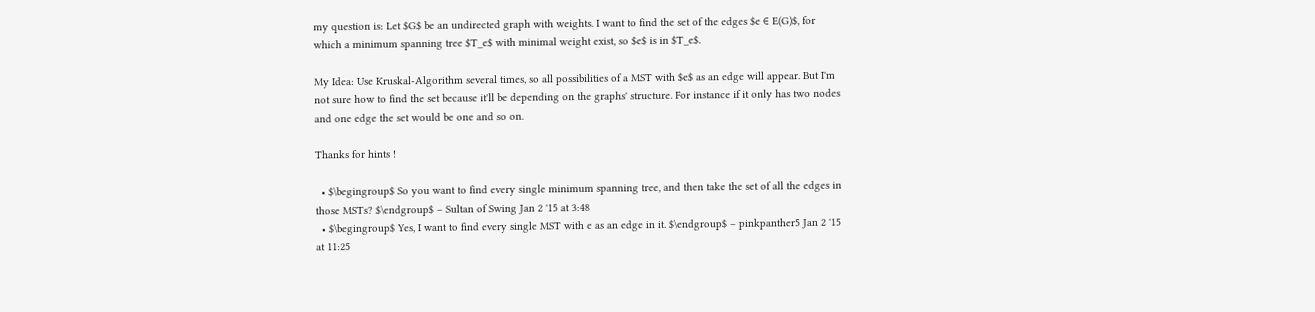my question is: Let $G$ be an undirected graph with weights. I want to find the set of the edges $e ∈ E(G)$, for which a minimum spanning tree $T_e$ with minimal weight exist, so $e$ is in $T_e$.

My Idea: Use Kruskal-Algorithm several times, so all possibilities of a MST with $e$ as an edge will appear. But I'm not sure how to find the set because it'll be depending on the graphs' structure. For instance if it only has two nodes and one edge the set would be one and so on.

Thanks for hints !

  • $\begingroup$ So you want to find every single minimum spanning tree, and then take the set of all the edges in those MSTs? $\endgroup$ – Sultan of Swing Jan 2 '15 at 3:48
  • $\begingroup$ Yes, I want to find every single MST with e as an edge in it. $\endgroup$ – pinkpanther5 Jan 2 '15 at 11:25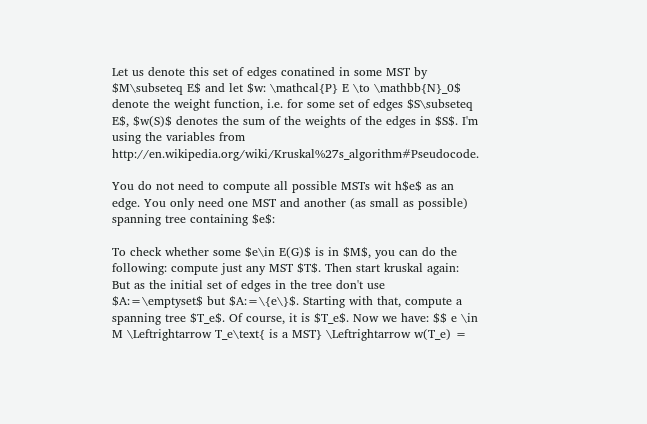Let us denote this set of edges conatined in some MST by $M\subseteq E$ and let $w: \mathcal{P} E \to \mathbb{N}_0$ denote the weight function, i.e. for some set of edges $S\subseteq E$, $w(S)$ denotes the sum of the weights of the edges in $S$. I'm using the variables from http://en.wikipedia.org/wiki/Kruskal%27s_algorithm#Pseudocode.

You do not need to compute all possible MSTs wit h$e$ as an edge. You only need one MST and another (as small as possible) spanning tree containing $e$:

To check whether some $e\in E(G)$ is in $M$, you can do the following: compute just any MST $T$. Then start kruskal again: But as the initial set of edges in the tree don't use $A:=\emptyset$ but $A:=\{e\}$. Starting with that, compute a spanning tree $T_e$. Of course, it is $T_e$. Now we have: $$ e \in M \Leftrightarrow T_e\text{ is a MST} \Leftrightarrow w(T_e) =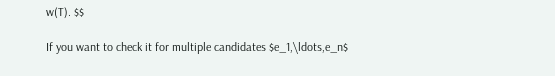w(T). $$

If you want to check it for multiple candidates $e_1,\ldots,e_n$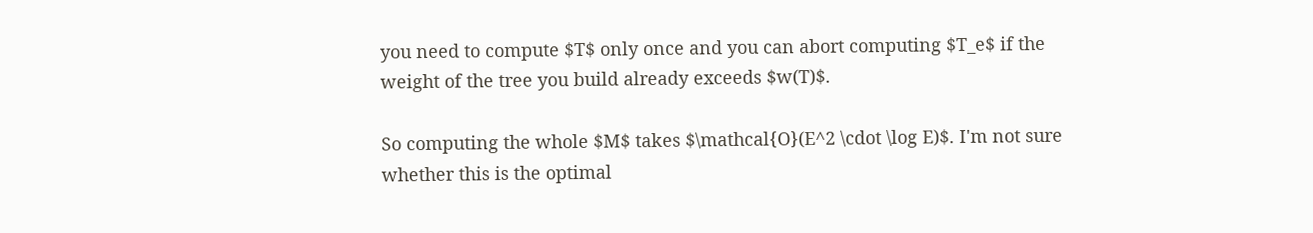you need to compute $T$ only once and you can abort computing $T_e$ if the weight of the tree you build already exceeds $w(T)$.

So computing the whole $M$ takes $\mathcal{O}(E^2 \cdot \log E)$. I'm not sure whether this is the optimal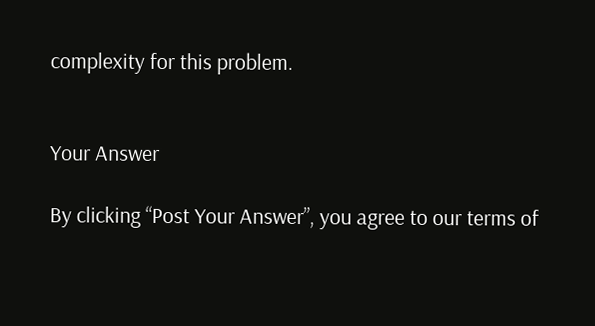complexity for this problem.


Your Answer

By clicking “Post Your Answer”, you agree to our terms of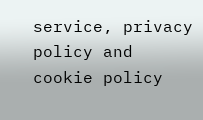service, privacy policy and cookie policy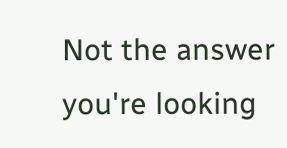Not the answer you're looking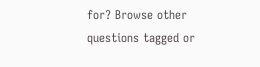for? Browse other questions tagged or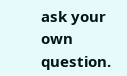ask your own question.